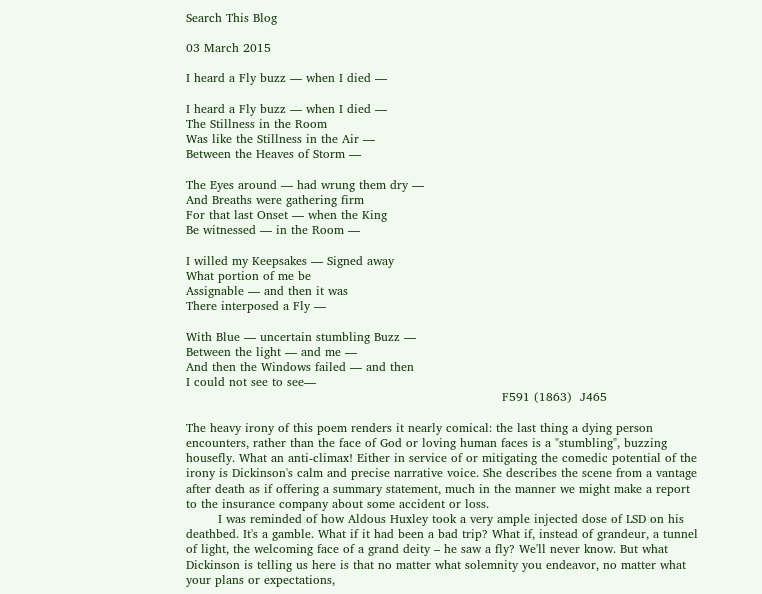Search This Blog

03 March 2015

I heard a Fly buzz — when I died —

I heard a Fly buzz — when I died —
The Stillness in the Room
Was like the Stillness in the Air —
Between the Heaves of Storm —

The Eyes around — had wrung them dry —
And Breaths were gathering firm
For that last Onset — when the King
Be witnessed — in the Room —

I willed my Keepsakes — Signed away
What portion of me be
Assignable — and then it was
There interposed a Fly —

With Blue — uncertain stumbling Buzz —
Between the light — and me —
And then the Windows failed — and then
I could not see to see—
                                                                               F591 (1863)  J465

The heavy irony of this poem renders it nearly comical: the last thing a dying person encounters, rather than the face of God or loving human faces is a "stumbling", buzzing housefly. What an anti-climax! Either in service of or mitigating the comedic potential of the irony is Dickinson's calm and precise narrative voice. She describes the scene from a vantage after death as if offering a summary statement, much in the manner we might make a report to the insurance company about some accident or loss.
        I was reminded of how Aldous Huxley took a very ample injected dose of LSD on his deathbed. It's a gamble. What if it had been a bad trip? What if, instead of grandeur, a tunnel of light, the welcoming face of a grand deity – he saw a fly? We'll never know. But what Dickinson is telling us here is that no matter what solemnity you endeavor, no matter what your plans or expectations,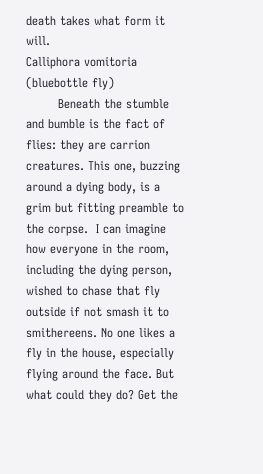death takes what form it will.
Calliphora vomitoria (bluebottle fly)
        Beneath the stumble and bumble is the fact of flies: they are carrion creatures. This one, buzzing around a dying body, is a grim but fitting preamble to the corpse.  I can imagine how everyone in the room, including the dying person, wished to chase that fly outside if not smash it to smithereens. No one likes a fly in the house, especially flying around the face. But what could they do? Get the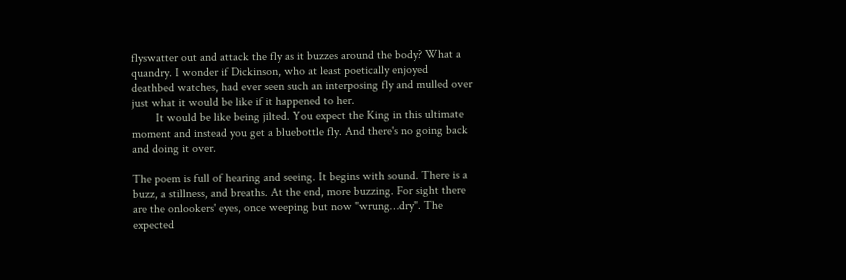flyswatter out and attack the fly as it buzzes around the body? What a quandry. I wonder if Dickinson, who at least poetically enjoyed deathbed watches, had ever seen such an interposing fly and mulled over just what it would be like if it happened to her.
        It would be like being jilted. You expect the King in this ultimate moment and instead you get a bluebottle fly. And there's no going back and doing it over.

The poem is full of hearing and seeing. It begins with sound. There is a buzz, a stillness, and breaths. At the end, more buzzing. For sight there are the onlookers' eyes, once weeping but now "wrung…dry". The expected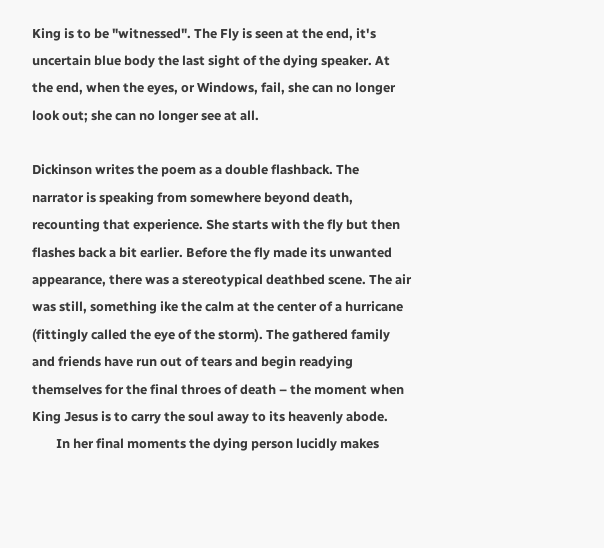King is to be "witnessed". The Fly is seen at the end, it's uncertain blue body the last sight of the dying speaker. At the end, when the eyes, or Windows, fail, she can no longer look out; she can no longer see at all.

Dickinson writes the poem as a double flashback. The narrator is speaking from somewhere beyond death, recounting that experience. She starts with the fly but then flashes back a bit earlier. Before the fly made its unwanted appearance, there was a stereotypical deathbed scene. The air was still, something ike the calm at the center of a hurricane (fittingly called the eye of the storm). The gathered family and friends have run out of tears and begin readying themselves for the final throes of death – the moment when King Jesus is to carry the soul away to its heavenly abode.
        In her final moments the dying person lucidly makes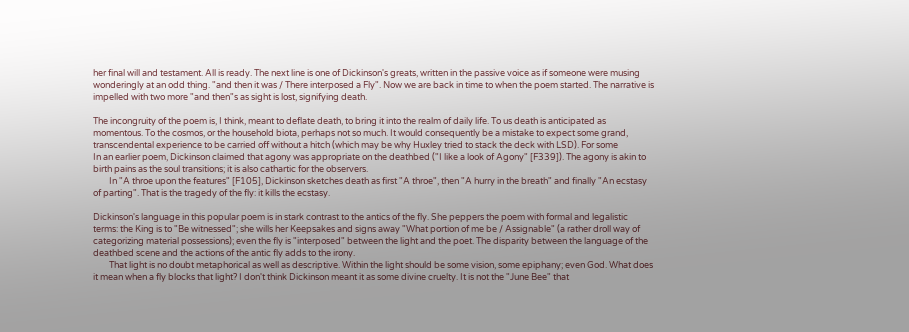her final will and testament. All is ready. The next line is one of Dickinson's greats, written in the passive voice as if someone were musing wonderingly at an odd thing. "and then it was / There interposed a Fly". Now we are back in time to when the poem started. The narrative is impelled with two more "and then"s as sight is lost, signifying death.

The incongruity of the poem is, I think, meant to deflate death, to bring it into the realm of daily life. To us death is anticipated as momentous. To the cosmos, or the household biota, perhaps not so much. It would consequently be a mistake to expect some grand, transcendental experience to be carried off without a hitch (which may be why Huxley tried to stack the deck with LSD). For some
In an earlier poem, Dickinson claimed that agony was appropriate on the deathbed ("I like a look of Agony" [F339]). The agony is akin to birth pains as the soul transitions; it is also cathartic for the observers.
        In "A throe upon the features" [F105], Dickinson sketches death as first "A throe", then "A hurry in the breath" and finally "An ecstasy of parting". That is the tragedy of the fly: it kills the ecstasy.

Dickinson's language in this popular poem is in stark contrast to the antics of the fly. She peppers the poem with formal and legalistic terms: the King is to "Be witnessed"; she wills her Keepsakes and signs away "What portion of me be / Assignable" (a rather droll way of categorizing material possessions); even the fly is "interposed" between the light and the poet. The disparity between the language of the deathbed scene and the actions of the antic fly adds to the irony.
        That light is no doubt metaphorical as well as descriptive. Within the light should be some vision, some epiphany; even God. What does it mean when a fly blocks that light? I don't think Dickinson meant it as some divine cruelty. It is not the "June Bee" that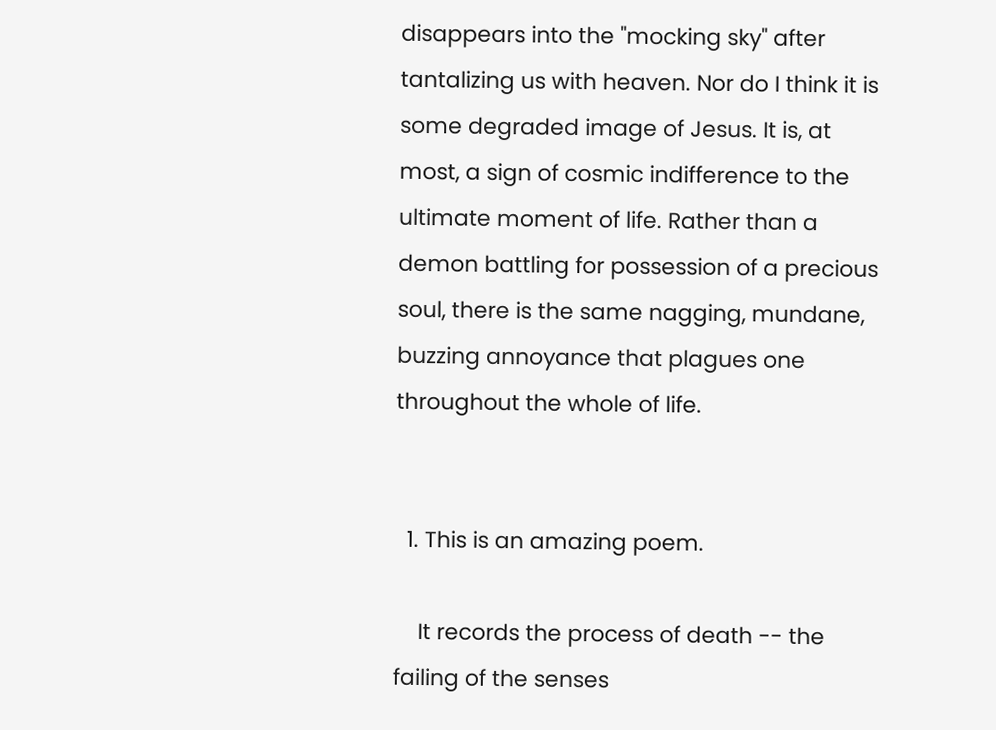disappears into the "mocking sky" after tantalizing us with heaven. Nor do I think it is some degraded image of Jesus. It is, at most, a sign of cosmic indifference to the ultimate moment of life. Rather than a demon battling for possession of a precious soul, there is the same nagging, mundane, buzzing annoyance that plagues one throughout the whole of life.


  1. This is an amazing poem.

    It records the process of death -- the failing of the senses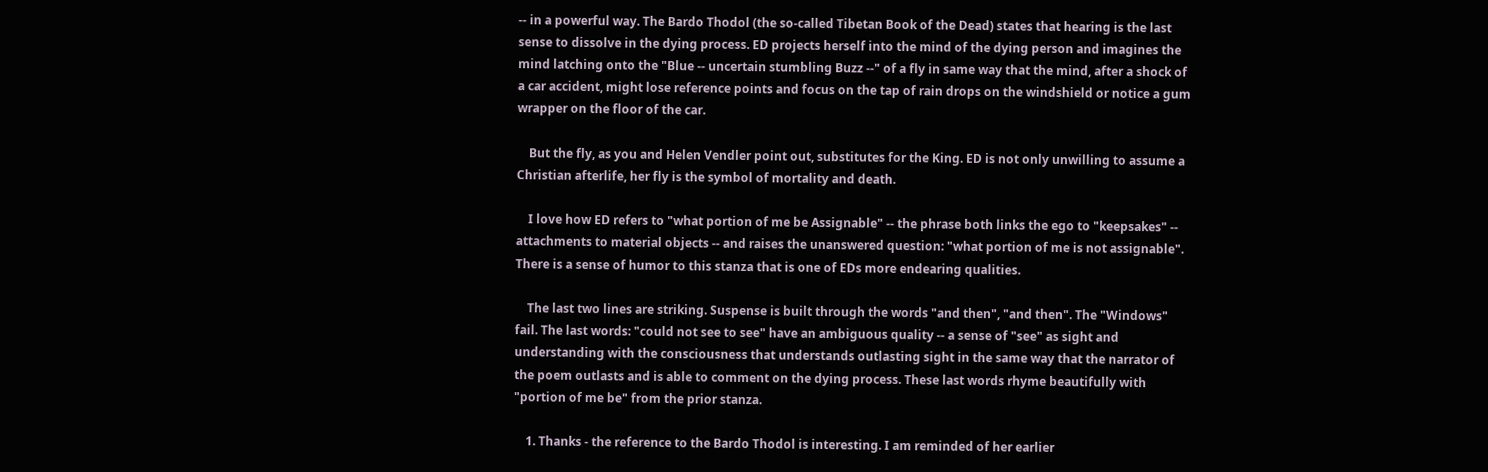-- in a powerful way. The Bardo Thodol (the so-called Tibetan Book of the Dead) states that hearing is the last sense to dissolve in the dying process. ED projects herself into the mind of the dying person and imagines the mind latching onto the "Blue -- uncertain stumbling Buzz --" of a fly in same way that the mind, after a shock of a car accident, might lose reference points and focus on the tap of rain drops on the windshield or notice a gum wrapper on the floor of the car.

    But the fly, as you and Helen Vendler point out, substitutes for the King. ED is not only unwilling to assume a Christian afterlife, her fly is the symbol of mortality and death.

    I love how ED refers to "what portion of me be Assignable" -- the phrase both links the ego to "keepsakes" -- attachments to material objects -- and raises the unanswered question: "what portion of me is not assignable". There is a sense of humor to this stanza that is one of EDs more endearing qualities.

    The last two lines are striking. Suspense is built through the words "and then", "and then". The "Windows" fail. The last words: "could not see to see" have an ambiguous quality -- a sense of "see" as sight and understanding with the consciousness that understands outlasting sight in the same way that the narrator of the poem outlasts and is able to comment on the dying process. These last words rhyme beautifully with "portion of me be" from the prior stanza.

    1. Thanks - the reference to the Bardo Thodol is interesting. I am reminded of her earlier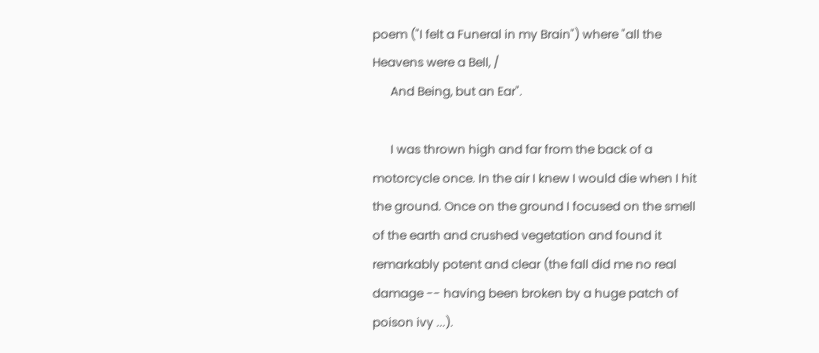poem ("I felt a Funeral in my Brain") where "all the Heavens were a Bell, /
      And Being, but an Ear".

      I was thrown high and far from the back of a motorcycle once. In the air I knew I would die when I hit the ground. Once on the ground I focused on the smell of the earth and crushed vegetation and found it remarkably potent and clear (the fall did me no real damage -- having been broken by a huge patch of poison ivy ...).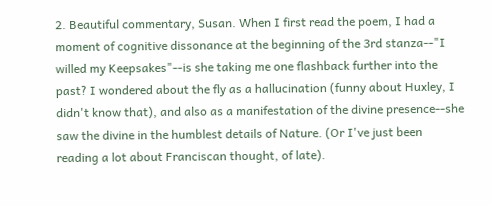2. Beautiful commentary, Susan. When I first read the poem, I had a moment of cognitive dissonance at the beginning of the 3rd stanza--"I willed my Keepsakes"--is she taking me one flashback further into the past? I wondered about the fly as a hallucination (funny about Huxley, I didn't know that), and also as a manifestation of the divine presence--she saw the divine in the humblest details of Nature. (Or I've just been reading a lot about Franciscan thought, of late).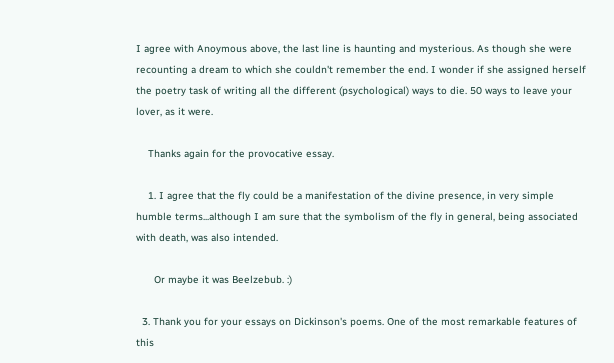I agree with Anoymous above, the last line is haunting and mysterious. As though she were recounting a dream to which she couldn't remember the end. I wonder if she assigned herself the poetry task of writing all the different (psychological) ways to die. 50 ways to leave your lover, as it were.

    Thanks again for the provocative essay.

    1. I agree that the fly could be a manifestation of the divine presence, in very simple humble terms...although I am sure that the symbolism of the fly in general, being associated with death, was also intended.

      Or maybe it was Beelzebub. :)

  3. Thank you for your essays on Dickinson's poems. One of the most remarkable features of this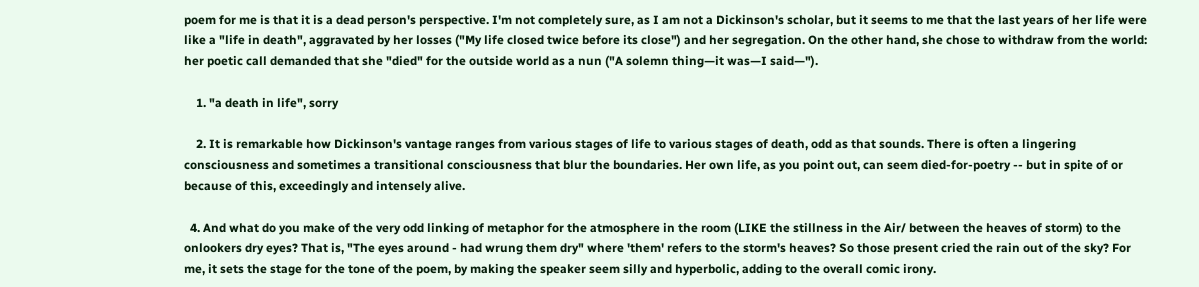poem for me is that it is a dead person's perspective. I'm not completely sure, as I am not a Dickinson's scholar, but it seems to me that the last years of her life were like a "life in death", aggravated by her losses ("My life closed twice before its close") and her segregation. On the other hand, she chose to withdraw from the world: her poetic call demanded that she "died" for the outside world as a nun ("A solemn thing—it was—I said—").

    1. "a death in life", sorry

    2. It is remarkable how Dickinson's vantage ranges from various stages of life to various stages of death, odd as that sounds. There is often a lingering consciousness and sometimes a transitional consciousness that blur the boundaries. Her own life, as you point out, can seem died-for-poetry -- but in spite of or because of this, exceedingly and intensely alive.

  4. And what do you make of the very odd linking of metaphor for the atmosphere in the room (LIKE the stillness in the Air/ between the heaves of storm) to the onlookers dry eyes? That is, "The eyes around - had wrung them dry" where 'them' refers to the storm's heaves? So those present cried the rain out of the sky? For me, it sets the stage for the tone of the poem, by making the speaker seem silly and hyperbolic, adding to the overall comic irony.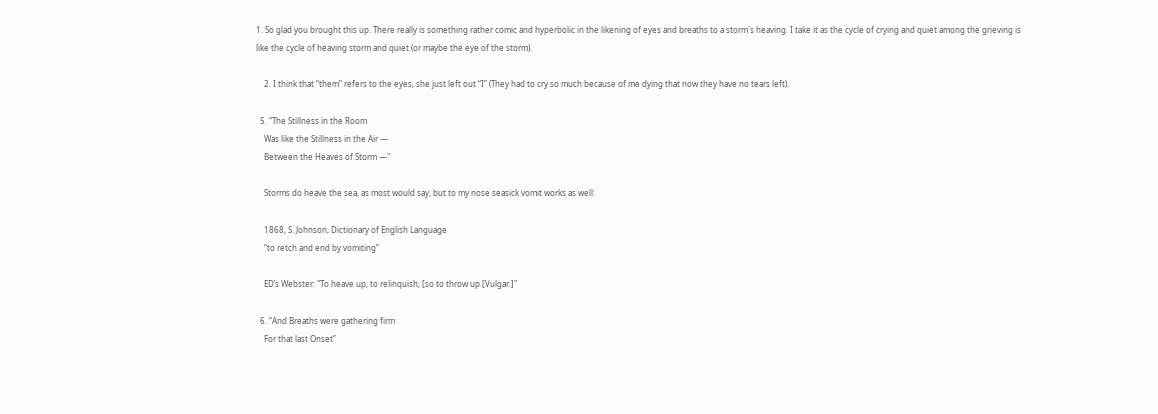1. So glad you brought this up. There really is something rather comic and hyperbolic in the likening of eyes and breaths to a storm's heaving. I take it as the cycle of crying and quiet among the grieving is like the cycle of heaving storm and quiet (or maybe the eye of the storm).

    2. I think that “them” refers to the eyes, she just left out “I” (They had to cry so much because of me dying that now they have no tears left).

  5. "The Stillness in the Room
    Was like the Stillness in the Air —
    Between the Heaves of Storm —"

    Storms do heave the sea, as most would say, but to my nose seasick vomit works as well:

    1868, S. Johnson, Dictionary of English Language
    “to retch and end by vomiting”

    ED’s Webster: "To heave up, to relinquish; [so to throw up [Vulgar.]"

  6. “And Breaths were gathering firm
    For that last Onset”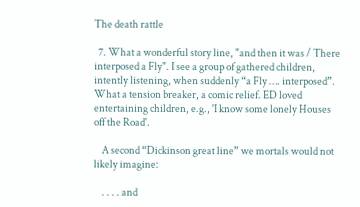The death rattle

  7. What a wonderful story line, "and then it was / There interposed a Fly". I see a group of gathered children, intently listening, when suddenly “a Fly …. interposed”. What a tension breaker, a comic relief. ED loved entertaining children, e.g., 'I know some lonely Houses off the Road'.

    A second “Dickinson great line” we mortals would not likely imagine:

    . . . . and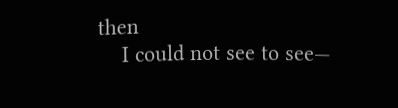then
    I could not see to see—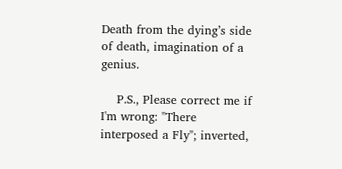Death from the dying’s side of death, imagination of a genius.

    P.S., Please correct me if I'm wrong: "There interposed a Fly"; inverted,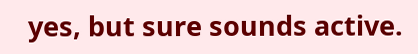yes, but sure sounds active.